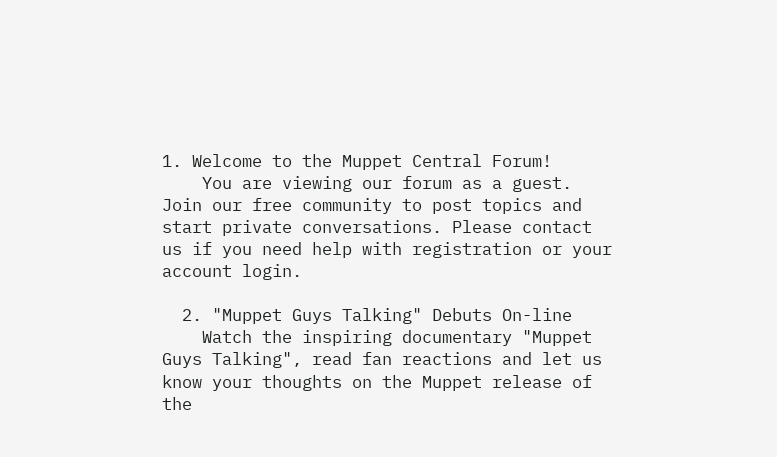1. Welcome to the Muppet Central Forum!
    You are viewing our forum as a guest. Join our free community to post topics and start private conversations. Please contact us if you need help with registration or your account login.

  2. "Muppet Guys Talking" Debuts On-line
    Watch the inspiring documentary "Muppet Guys Talking", read fan reactions and let us know your thoughts on the Muppet release of the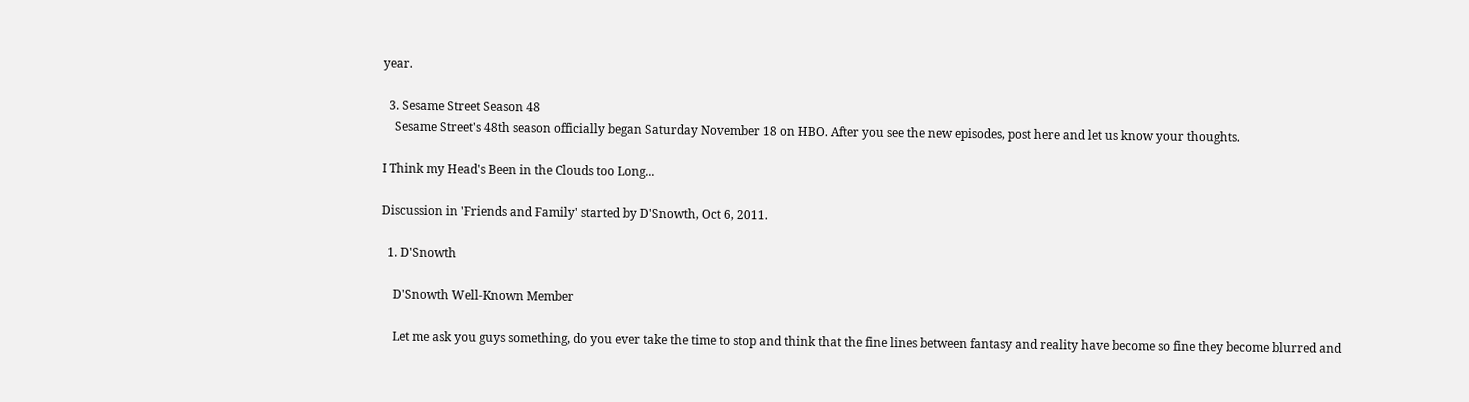year.

  3. Sesame Street Season 48
    Sesame Street's 48th season officially began Saturday November 18 on HBO. After you see the new episodes, post here and let us know your thoughts.

I Think my Head's Been in the Clouds too Long...

Discussion in 'Friends and Family' started by D'Snowth, Oct 6, 2011.

  1. D'Snowth

    D'Snowth Well-Known Member

    Let me ask you guys something, do you ever take the time to stop and think that the fine lines between fantasy and reality have become so fine they become blurred and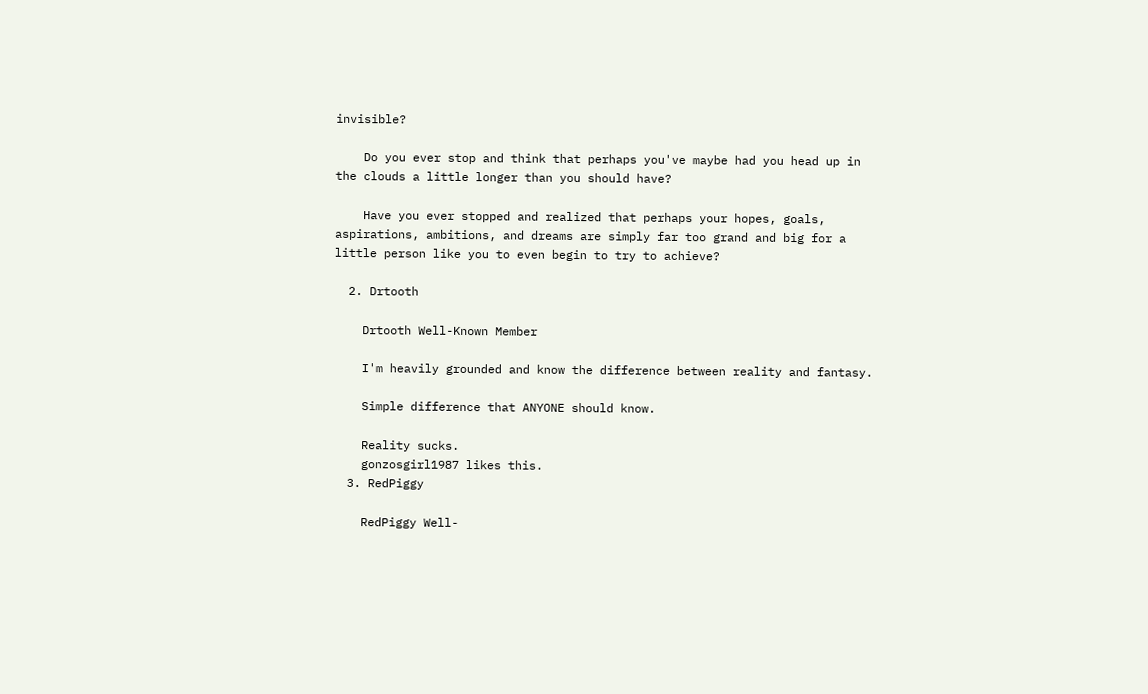invisible?

    Do you ever stop and think that perhaps you've maybe had you head up in the clouds a little longer than you should have?

    Have you ever stopped and realized that perhaps your hopes, goals, aspirations, ambitions, and dreams are simply far too grand and big for a little person like you to even begin to try to achieve?

  2. Drtooth

    Drtooth Well-Known Member

    I'm heavily grounded and know the difference between reality and fantasy.

    Simple difference that ANYONE should know.

    Reality sucks.
    gonzosgirl1987 likes this.
  3. RedPiggy

    RedPiggy Well-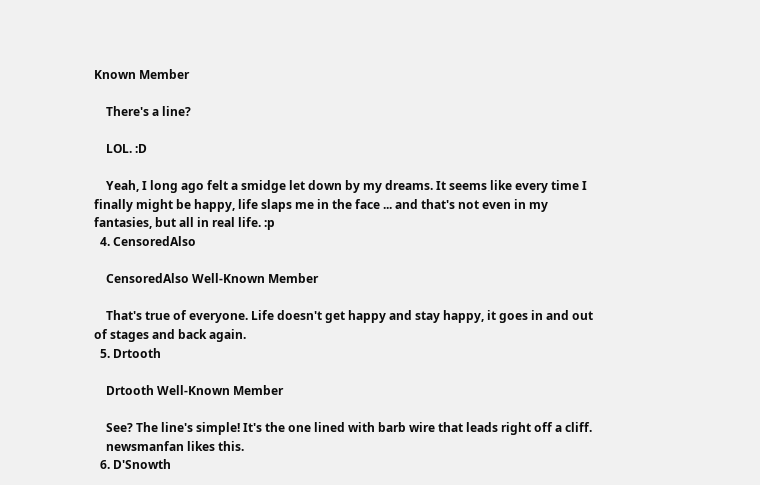Known Member

    There's a line?

    LOL. :D

    Yeah, I long ago felt a smidge let down by my dreams. It seems like every time I finally might be happy, life slaps me in the face ... and that's not even in my fantasies, but all in real life. :p
  4. CensoredAlso

    CensoredAlso Well-Known Member

    That's true of everyone. Life doesn't get happy and stay happy, it goes in and out of stages and back again.
  5. Drtooth

    Drtooth Well-Known Member

    See? The line's simple! It's the one lined with barb wire that leads right off a cliff.
    newsmanfan likes this.
  6. D'Snowth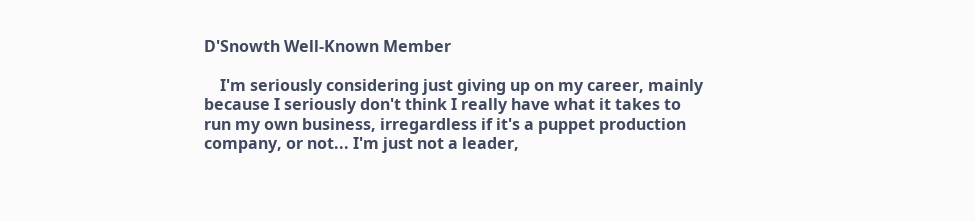D'Snowth Well-Known Member

    I'm seriously considering just giving up on my career, mainly because I seriously don't think I really have what it takes to run my own business, irregardless if it's a puppet production company, or not... I'm just not a leader,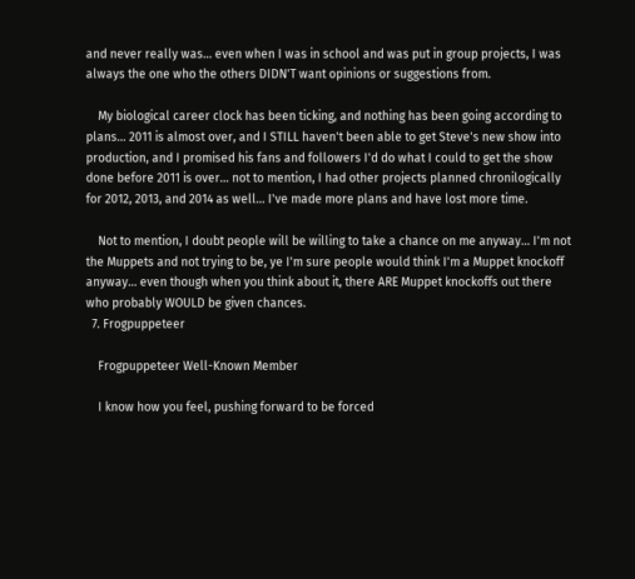and never really was... even when I was in school and was put in group projects, I was always the one who the others DIDN'T want opinions or suggestions from.

    My biological career clock has been ticking, and nothing has been going according to plans... 2011 is almost over, and I STILL haven't been able to get Steve's new show into production, and I promised his fans and followers I'd do what I could to get the show done before 2011 is over... not to mention, I had other projects planned chronilogically for 2012, 2013, and 2014 as well... I've made more plans and have lost more time.

    Not to mention, I doubt people will be willing to take a chance on me anyway... I'm not the Muppets and not trying to be, ye I'm sure people would think I'm a Muppet knockoff anyway... even though when you think about it, there ARE Muppet knockoffs out there who probably WOULD be given chances.
  7. Frogpuppeteer

    Frogpuppeteer Well-Known Member

    I know how you feel, pushing forward to be forced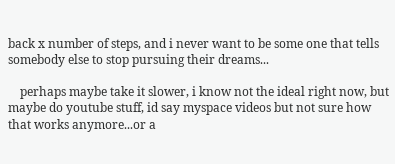back x number of steps, and i never want to be some one that tells somebody else to stop pursuing their dreams...

    perhaps maybe take it slower, i know not the ideal right now, but maybe do youtube stuff, id say myspace videos but not sure how that works anymore...or a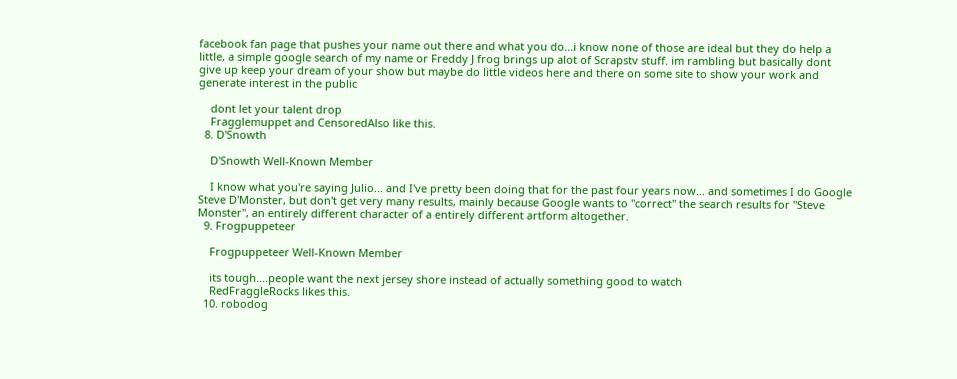facebook fan page that pushes your name out there and what you do...i know none of those are ideal but they do help a little, a simple google search of my name or Freddy J frog brings up alot of Scrapstv stuff. im rambling but basically dont give up keep your dream of your show but maybe do little videos here and there on some site to show your work and generate interest in the public

    dont let your talent drop
    Fragglemuppet and CensoredAlso like this.
  8. D'Snowth

    D'Snowth Well-Known Member

    I know what you're saying Julio... and I've pretty been doing that for the past four years now... and sometimes I do Google Steve D'Monster, but don't get very many results, mainly because Google wants to "correct" the search results for "Steve Monster", an entirely different character of a entirely different artform altogether.
  9. Frogpuppeteer

    Frogpuppeteer Well-Known Member

    its tough....people want the next jersey shore instead of actually something good to watch
    RedFraggleRocks likes this.
  10. robodog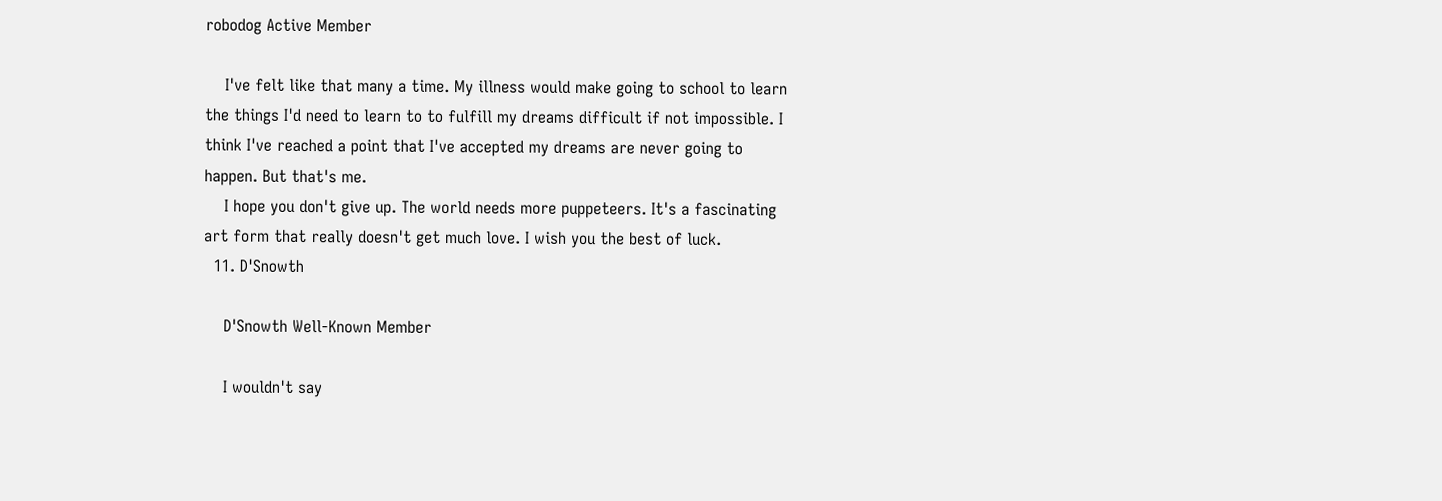robodog Active Member

    I've felt like that many a time. My illness would make going to school to learn the things I'd need to learn to to fulfill my dreams difficult if not impossible. I think I've reached a point that I've accepted my dreams are never going to happen. But that's me.
    I hope you don't give up. The world needs more puppeteers. It's a fascinating art form that really doesn't get much love. I wish you the best of luck.
  11. D'Snowth

    D'Snowth Well-Known Member

    I wouldn't say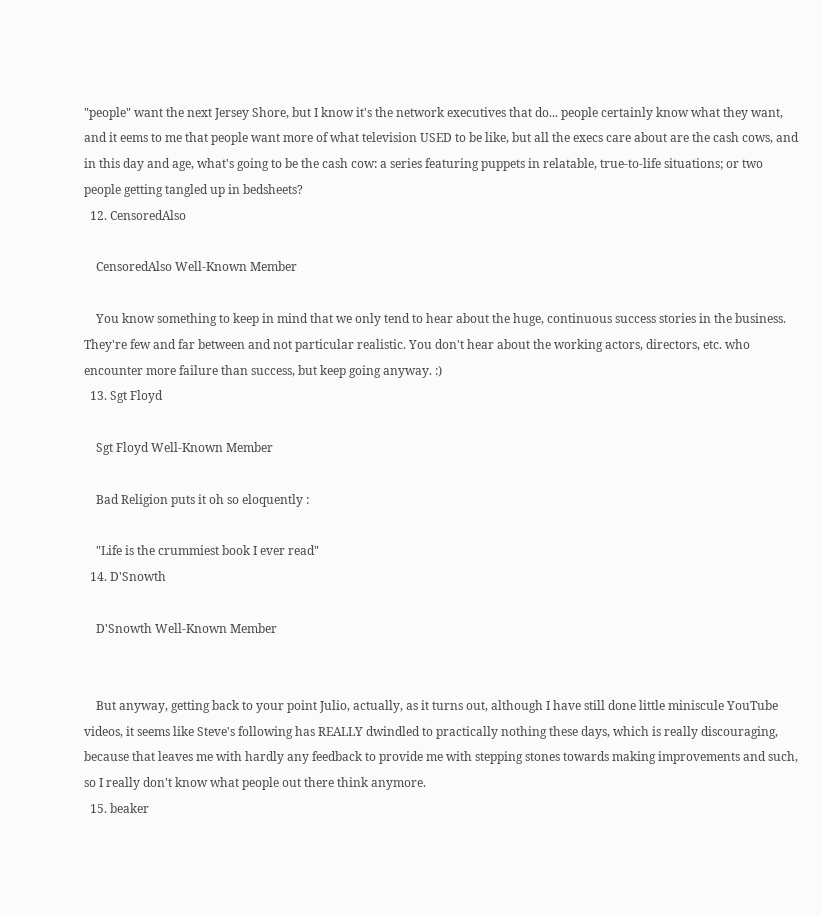"people" want the next Jersey Shore, but I know it's the network executives that do... people certainly know what they want, and it eems to me that people want more of what television USED to be like, but all the execs care about are the cash cows, and in this day and age, what's going to be the cash cow: a series featuring puppets in relatable, true-to-life situations; or two people getting tangled up in bedsheets?
  12. CensoredAlso

    CensoredAlso Well-Known Member

    You know something to keep in mind that we only tend to hear about the huge, continuous success stories in the business. They're few and far between and not particular realistic. You don't hear about the working actors, directors, etc. who encounter more failure than success, but keep going anyway. :)
  13. Sgt Floyd

    Sgt Floyd Well-Known Member

    Bad Religion puts it oh so eloquently :

    "Life is the crummiest book I ever read"
  14. D'Snowth

    D'Snowth Well-Known Member


    But anyway, getting back to your point Julio, actually, as it turns out, although I have still done little miniscule YouTube videos, it seems like Steve's following has REALLY dwindled to practically nothing these days, which is really discouraging, because that leaves me with hardly any feedback to provide me with stepping stones towards making improvements and such, so I really don't know what people out there think anymore.
  15. beaker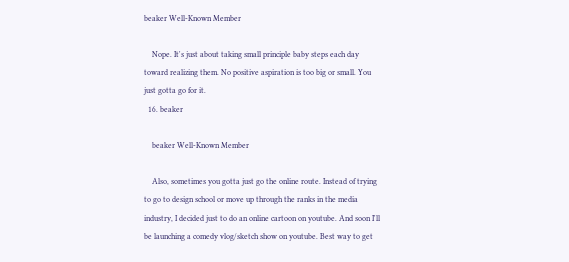beaker Well-Known Member

    Nope. It's just about taking small principle baby steps each day toward realizing them. No positive aspiration is too big or small. You just gotta go for it.
  16. beaker

    beaker Well-Known Member

    Also, sometimes you gotta just go the online route. Instead of trying to go to design school or move up through the ranks in the media industry, I decided just to do an online cartoon on youtube. And soon I'll be launching a comedy vlog/sketch show on youtube. Best way to get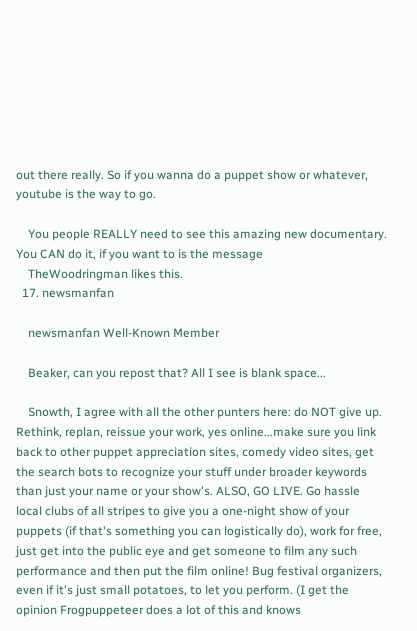out there really. So if you wanna do a puppet show or whatever, youtube is the way to go.

    You people REALLY need to see this amazing new documentary. You CAN do it, if you want to is the message
    TheWoodringman likes this.
  17. newsmanfan

    newsmanfan Well-Known Member

    Beaker, can you repost that? All I see is blank space...

    Snowth, I agree with all the other punters here: do NOT give up. Rethink, replan, reissue your work, yes online...make sure you link back to other puppet appreciation sites, comedy video sites, get the search bots to recognize your stuff under broader keywords than just your name or your show's. ALSO, GO LIVE. Go hassle local clubs of all stripes to give you a one-night show of your puppets (if that's something you can logistically do), work for free, just get into the public eye and get someone to film any such performance and then put the film online! Bug festival organizers, even if it's just small potatoes, to let you perform. (I get the opinion Frogpuppeteer does a lot of this and knows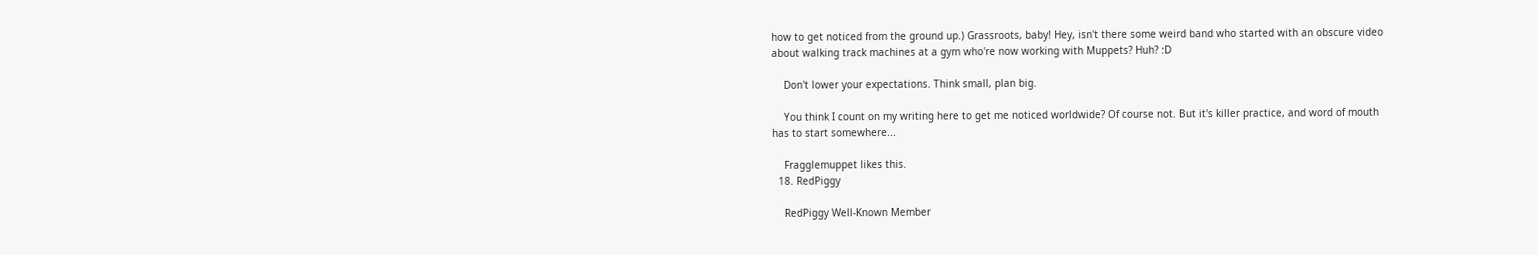how to get noticed from the ground up.) Grassroots, baby! Hey, isn't there some weird band who started with an obscure video about walking track machines at a gym who're now working with Muppets? Huh? :D

    Don't lower your expectations. Think small, plan big.

    You think I count on my writing here to get me noticed worldwide? Of course not. But it's killer practice, and word of mouth has to start somewhere...

    Fragglemuppet likes this.
  18. RedPiggy

    RedPiggy Well-Known Member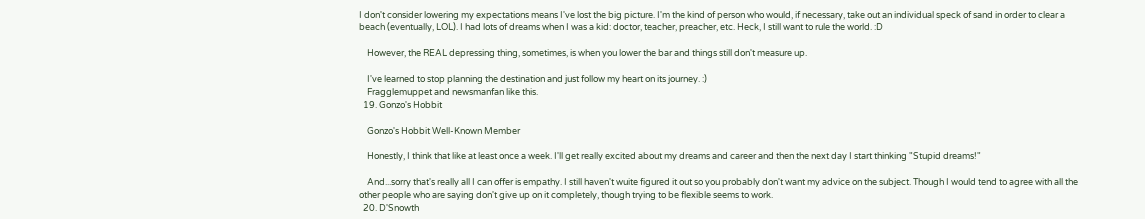I don't consider lowering my expectations means I've lost the big picture. I'm the kind of person who would, if necessary, take out an individual speck of sand in order to clear a beach (eventually, LOL). I had lots of dreams when I was a kid: doctor, teacher, preacher, etc. Heck, I still want to rule the world. :D

    However, the REAL depressing thing, sometimes, is when you lower the bar and things still don't measure up.

    I've learned to stop planning the destination and just follow my heart on its journey. :)
    Fragglemuppet and newsmanfan like this.
  19. Gonzo's Hobbit

    Gonzo's Hobbit Well-Known Member

    Honestly, I think that like at least once a week. I'll get really excited about my dreams and career and then the next day I start thinking "Stupid dreams!"

    And...sorry that's really all I can offer is empathy. I still haven't wuite figured it out so you probably don't want my advice on the subject. Though I would tend to agree with all the other people who are saying don't give up on it completely, though trying to be flexible seems to work.
  20. D'Snowth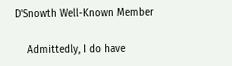D'Snowth Well-Known Member

    Admittedly, I do have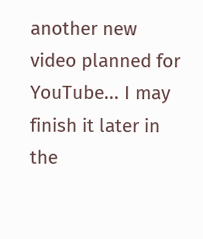another new video planned for YouTube... I may finish it later in the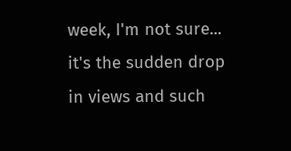week, I'm not sure... it's the sudden drop in views and such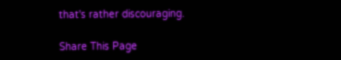that's rather discouraging.

Share This Page